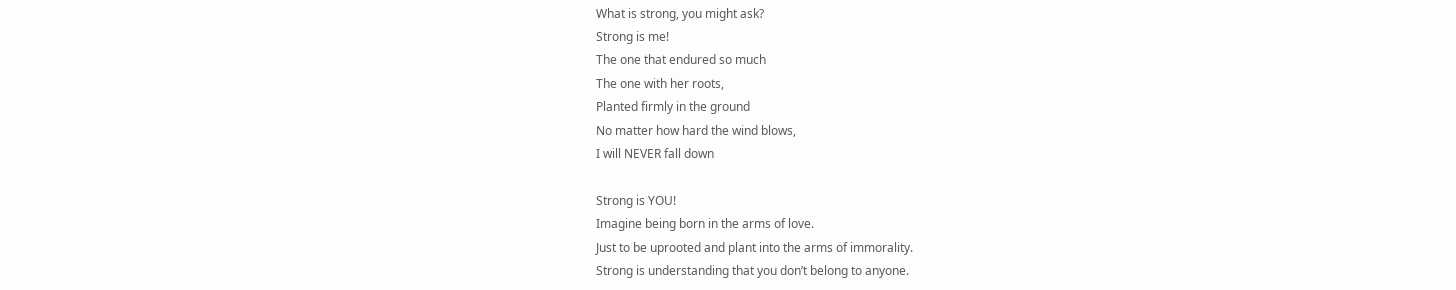What is strong, you might ask?
Strong is me!
The one that endured so much
The one with her roots,
Planted firmly in the ground
No matter how hard the wind blows,
I will NEVER fall down

Strong is YOU!
Imagine being born in the arms of love.
Just to be uprooted and plant into the arms of immorality.
Strong is understanding that you don’t belong to anyone.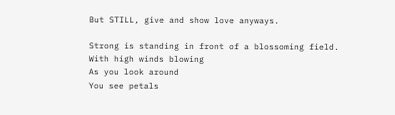But STILL, give and show love anyways.

Strong is standing in front of a blossoming field.
With high winds blowing
As you look around
You see petals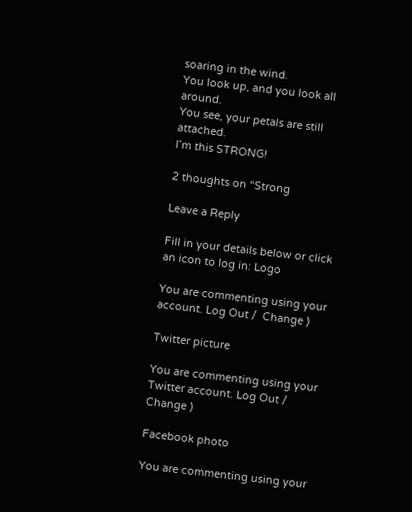soaring in the wind.
You look up, and you look all around.
You see, your petals are still attached.
I’m this STRONG!

2 thoughts on “Strong

Leave a Reply

Fill in your details below or click an icon to log in: Logo

You are commenting using your account. Log Out /  Change )

Twitter picture

You are commenting using your Twitter account. Log Out /  Change )

Facebook photo

You are commenting using your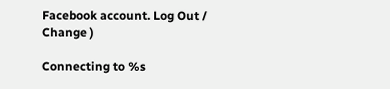Facebook account. Log Out /  Change )

Connecting to %s